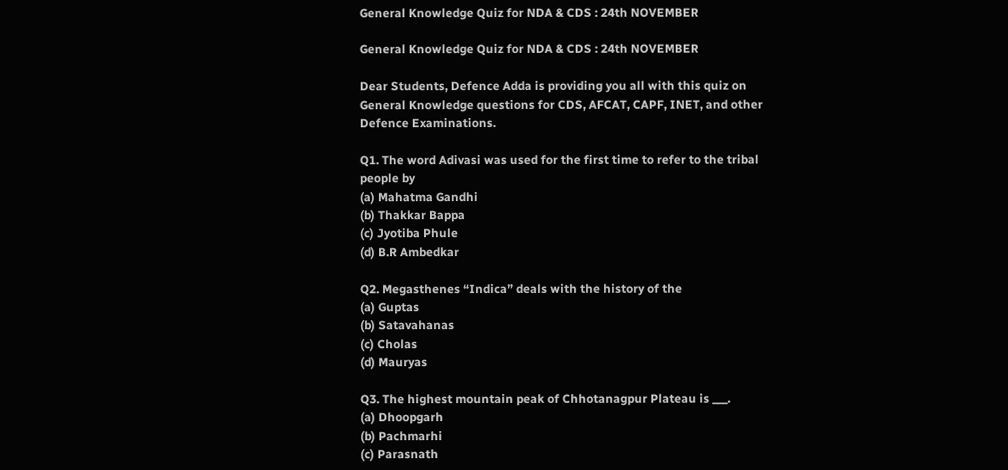General Knowledge Quiz for NDA & CDS : 24th NOVEMBER

General Knowledge Quiz for NDA & CDS : 24th NOVEMBER

Dear Students, Defence Adda is providing you all with this quiz on General Knowledge questions for CDS, AFCAT, CAPF, INET, and other Defence Examinations.

Q1. The word Adivasi was used for the first time to refer to the tribal people by
(a) Mahatma Gandhi
(b) Thakkar Bappa
(c) Jyotiba Phule
(d) B.R Ambedkar

Q2. Megasthenes “Indica” deals with the history of the
(a) Guptas
(b) Satavahanas
(c) Cholas
(d) Mauryas

Q3. The highest mountain peak of Chhotanagpur Plateau is ___.
(a) Dhoopgarh
(b) Pachmarhi
(c) Parasnath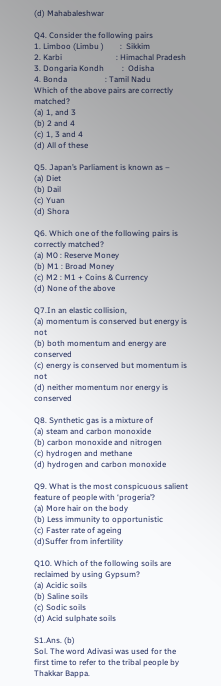(d) Mahabaleshwar

Q4. Consider the following pairs
1. Limboo (Limbu )        :  Sikkim
2. Karbi                           : Himachal Pradesh
3. Dongaria Kondh         :  Odisha
4. Bonda                   : Tamil Nadu
Which of the above pairs are correctly matched?
(a) 1, and 3
(b) 2 and 4
(c) 1, 3 and 4
(d) All of these

Q5. Japan’s Parliament is known as –
(a) Diet
(b) Dail
(c) Yuan
(d) Shora

Q6. Which one of the following pairs is correctly matched?
(a) M0 : Reserve Money
(b) M1 : Broad Money
(c) M2 : M1 + Coins & Currency
(d) None of the above

Q7.In an elastic collision,
(a) momentum is conserved but energy is not
(b) both momentum and energy are conserved
(c) energy is conserved but momentum is not
(d) neither momentum nor energy is conserved

Q8. Synthetic gas is a mixture of
(a) steam and carbon monoxide
(b) carbon monoxide and nitrogen
(c) hydrogen and methane
(d) hydrogen and carbon monoxide

Q9. What is the most conspicuous salient feature of people with ‘progeria’?
(a) More hair on the body
(b) Less immunity to opportunistic
(c) Faster rate of ageing
(d)Suffer from infertility

Q10. Which of the following soils are reclaimed by using Gypsum?
(a) Acidic soils
(b) Saline soils
(c) Sodic soils
(d) Acid sulphate soils

S1.Ans. (b)
Sol. The word Adivasi was used for the first time to refer to the tribal people by Thakkar Bappa.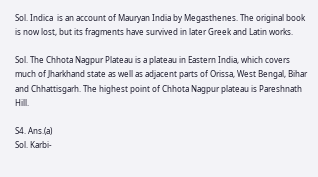Sol. Indica  is an account of Mauryan India by Megasthenes. The original book is now lost, but its fragments have survived in later Greek and Latin works.

Sol. The Chhota Nagpur Plateau is a plateau in Eastern India, which covers much of Jharkhand state as well as adjacent parts of Orissa, West Bengal, Bihar and Chhattisgarh. The highest point of Chhota Nagpur plateau is Pareshnath Hill.

S4. Ans.(a)
Sol. Karbi-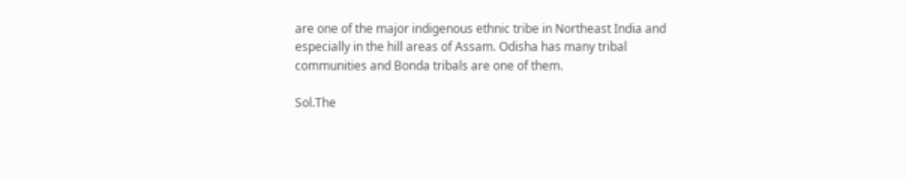are one of the major indigenous ethnic tribe in Northeast India and especially in the hill areas of Assam. Odisha has many tribal communities and Bonda tribals are one of them.

Sol.The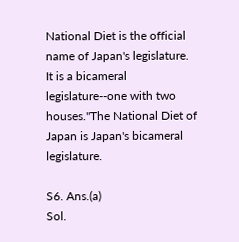National Diet is the official name of Japan's legislature. It is a bicameral legislature--one with two houses."The National Diet of Japan is Japan's bicameral legislature.

S6. Ans.(a)
Sol.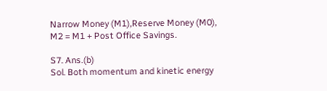Narrow Money (M1),Reserve Money (M0), M2 = M1 + Post Office Savings.

S7. Ans.(b)
Sol. Both momentum and kinetic energy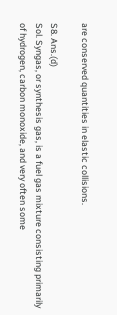are conserved quantities in elastic collisions.

S8. Ans.(d)
Sol. Syngas, or synthesis gas, is a fuel gas mixture consisting primarily of hydrogen, carbon monoxide, and very often some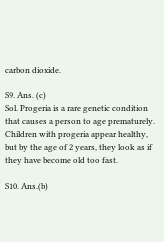carbon dioxide.

S9. Ans. (c)
Sol. Progeria is a rare genetic condition that causes a person to age prematurely. Children with progeria appear healthy, but by the age of 2 years, they look as if they have become old too fast.

S10. Ans.(b)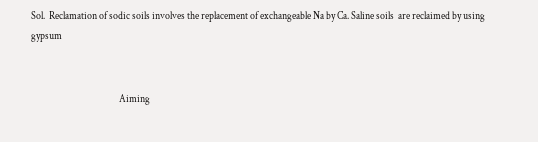Sol.  Reclamation of sodic soils involves the replacement of exchangeable Na by Ca. Saline soils  are reclaimed by using gypsum


                                            Aiming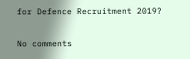for Defence Recruitment 2019?

No comments